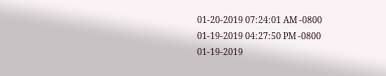01-20-2019 07:24:01 AM -0800
01-19-2019 04:27:50 PM -0800
01-19-2019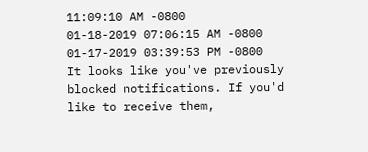11:09:10 AM -0800
01-18-2019 07:06:15 AM -0800
01-17-2019 03:39:53 PM -0800
It looks like you've previously blocked notifications. If you'd like to receive them,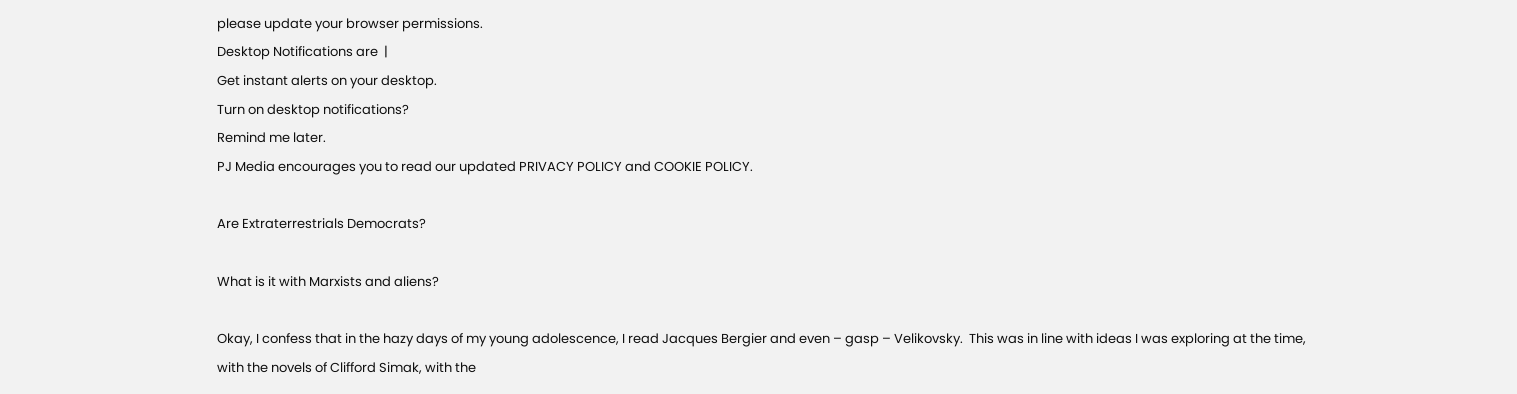please update your browser permissions.
Desktop Notifications are  |
Get instant alerts on your desktop.
Turn on desktop notifications?
Remind me later.
PJ Media encourages you to read our updated PRIVACY POLICY and COOKIE POLICY.

Are Extraterrestrials Democrats?

What is it with Marxists and aliens?

Okay, I confess that in the hazy days of my young adolescence, I read Jacques Bergier and even – gasp – Velikovsky.  This was in line with ideas I was exploring at the time, with the novels of Clifford Simak, with the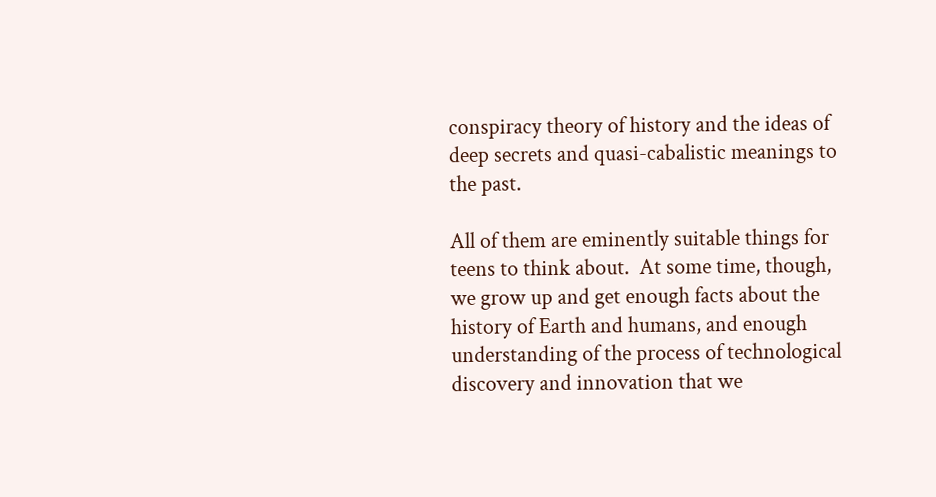conspiracy theory of history and the ideas of deep secrets and quasi-cabalistic meanings to the past.

All of them are eminently suitable things for teens to think about.  At some time, though, we grow up and get enough facts about the history of Earth and humans, and enough understanding of the process of technological discovery and innovation that we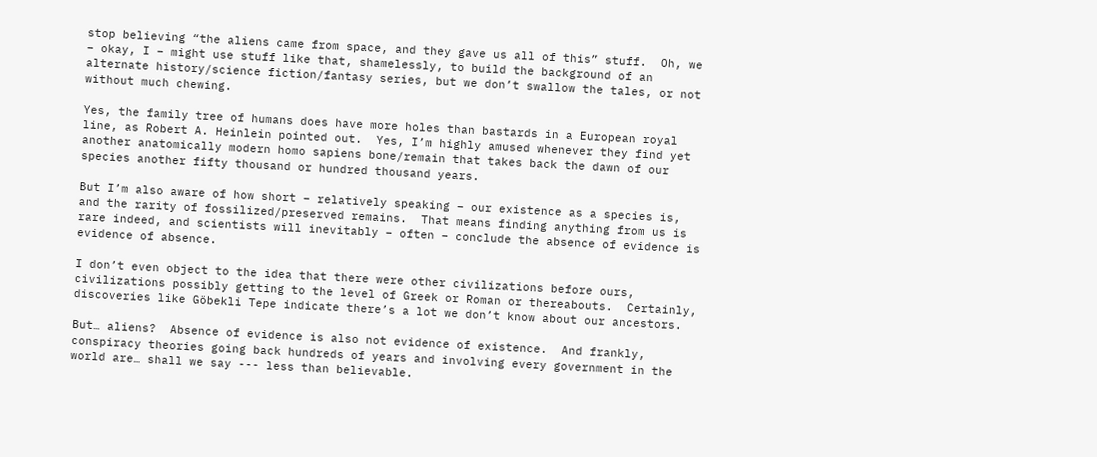stop believing “the aliens came from space, and they gave us all of this” stuff.  Oh, we – okay, I – might use stuff like that, shamelessly, to build the background of an alternate history/science fiction/fantasy series, but we don’t swallow the tales, or not without much chewing.

Yes, the family tree of humans does have more holes than bastards in a European royal line, as Robert A. Heinlein pointed out.  Yes, I’m highly amused whenever they find yet another anatomically modern homo sapiens bone/remain that takes back the dawn of our species another fifty thousand or hundred thousand years.

But I’m also aware of how short – relatively speaking – our existence as a species is, and the rarity of fossilized/preserved remains.  That means finding anything from us is rare indeed, and scientists will inevitably – often – conclude the absence of evidence is evidence of absence.

I don’t even object to the idea that there were other civilizations before ours, civilizations possibly getting to the level of Greek or Roman or thereabouts.  Certainly, discoveries like Göbekli Tepe indicate there’s a lot we don’t know about our ancestors.

But… aliens?  Absence of evidence is also not evidence of existence.  And frankly, conspiracy theories going back hundreds of years and involving every government in the world are… shall we say --- less than believable.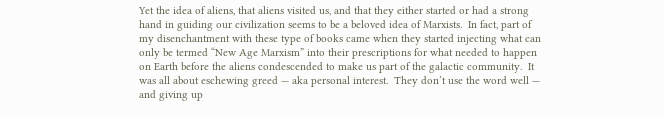Yet the idea of aliens, that aliens visited us, and that they either started or had a strong hand in guiding our civilization seems to be a beloved idea of Marxists.  In fact, part of my disenchantment with these type of books came when they started injecting what can only be termed “New Age Marxism” into their prescriptions for what needed to happen on Earth before the aliens condescended to make us part of the galactic community.  It was all about eschewing greed — aka personal interest.  They don’t use the word well — and giving up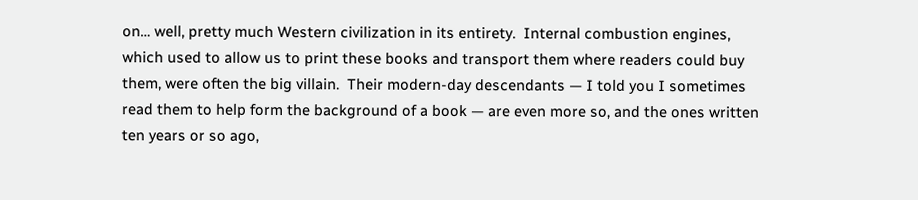on… well, pretty much Western civilization in its entirety.  Internal combustion engines, which used to allow us to print these books and transport them where readers could buy them, were often the big villain.  Their modern-day descendants — I told you I sometimes read them to help form the background of a book — are even more so, and the ones written ten years or so ago,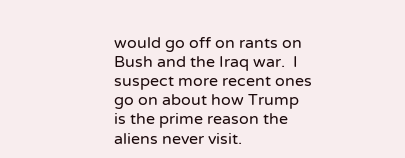would go off on rants on Bush and the Iraq war.  I suspect more recent ones go on about how Trump is the prime reason the aliens never visit.